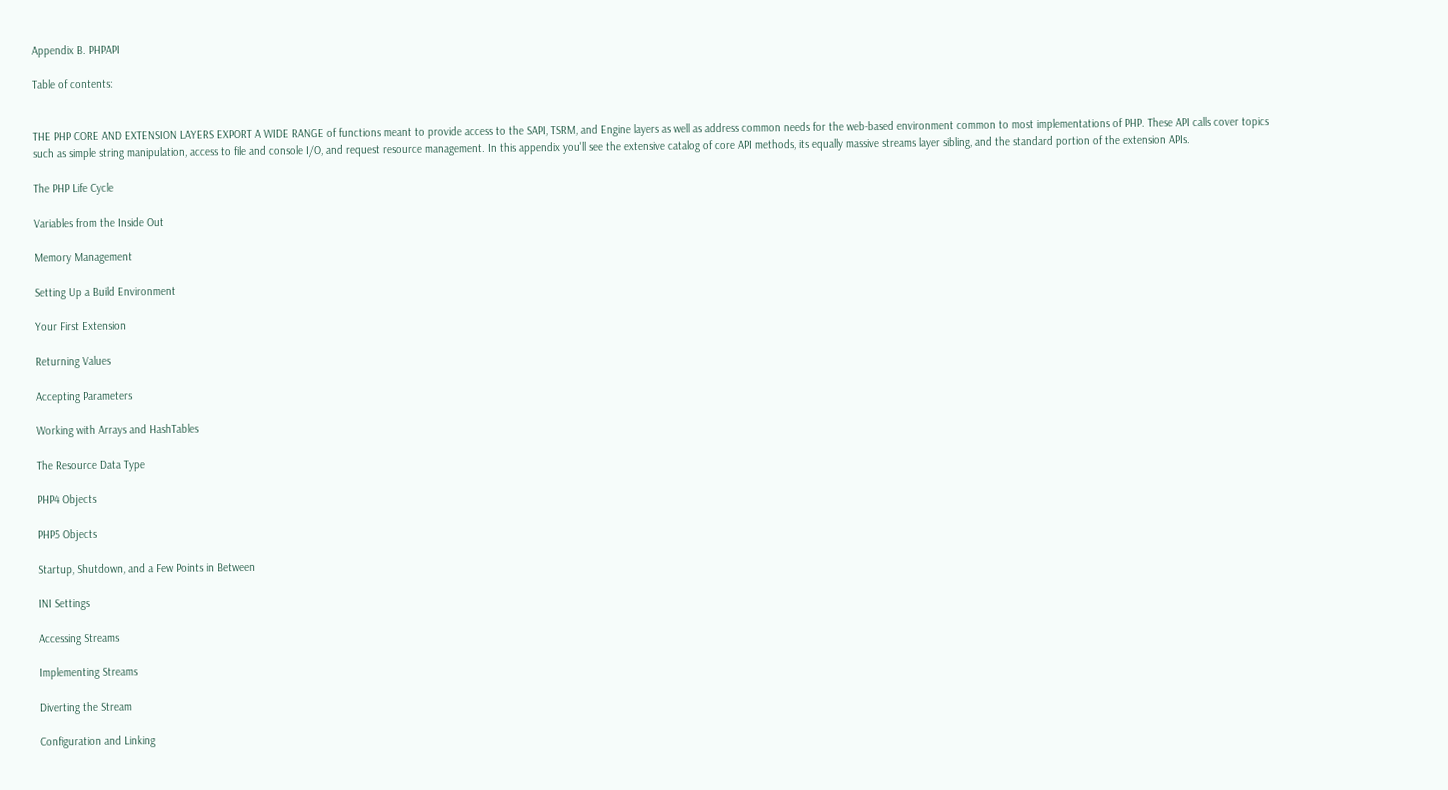Appendix B. PHPAPI

Table of contents:


THE PHP CORE AND EXTENSION LAYERS EXPORT A WIDE RANGE of functions meant to provide access to the SAPI, TSRM, and Engine layers as well as address common needs for the web-based environment common to most implementations of PHP. These API calls cover topics such as simple string manipulation, access to file and console I/O, and request resource management. In this appendix you'll see the extensive catalog of core API methods, its equally massive streams layer sibling, and the standard portion of the extension APIs.

The PHP Life Cycle

Variables from the Inside Out

Memory Management

Setting Up a Build Environment

Your First Extension

Returning Values

Accepting Parameters

Working with Arrays and HashTables

The Resource Data Type

PHP4 Objects

PHP5 Objects

Startup, Shutdown, and a Few Points in Between

INI Settings

Accessing Streams

Implementing Streams

Diverting the Stream

Configuration and Linking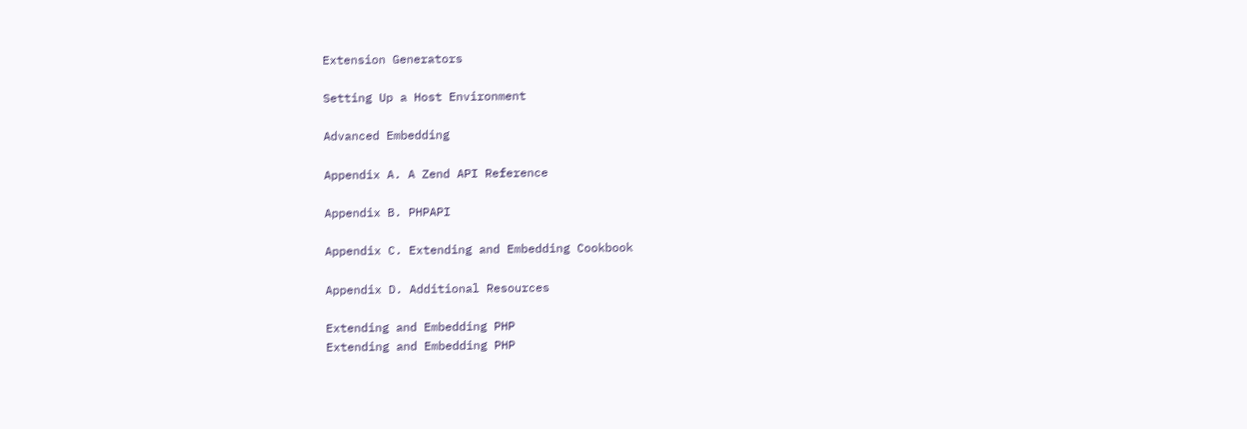Extension Generators

Setting Up a Host Environment

Advanced Embedding

Appendix A. A Zend API Reference

Appendix B. PHPAPI

Appendix C. Extending and Embedding Cookbook

Appendix D. Additional Resources

Extending and Embedding PHP
Extending and Embedding PHP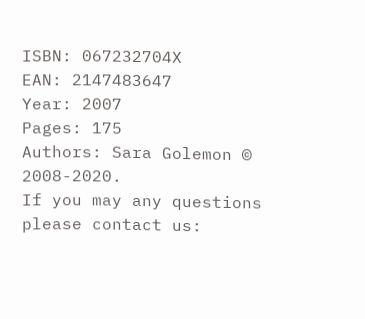ISBN: 067232704X
EAN: 2147483647
Year: 2007
Pages: 175
Authors: Sara Golemon © 2008-2020.
If you may any questions please contact us: